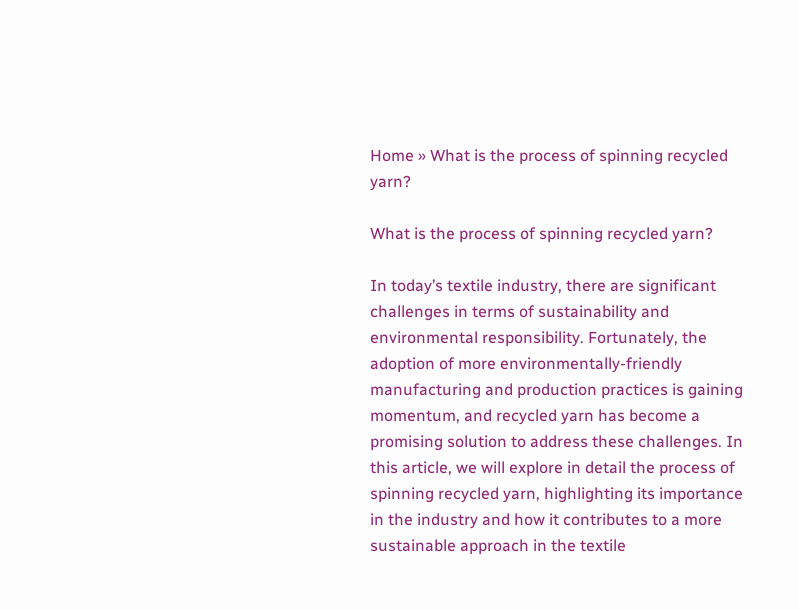Home » What is the process of spinning recycled yarn?

What is the process of spinning recycled yarn?

In today’s textile industry, there are significant challenges in terms of sustainability and environmental responsibility. Fortunately, the adoption of more environmentally-friendly manufacturing and production practices is gaining momentum, and recycled yarn has become a promising solution to address these challenges. In this article, we will explore in detail the process of spinning recycled yarn, highlighting its importance in the industry and how it contributes to a more sustainable approach in the textile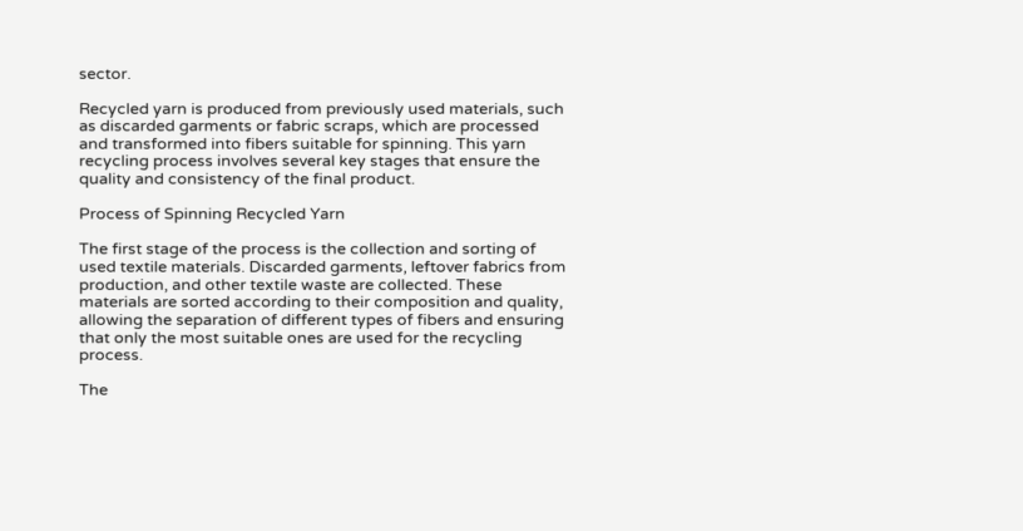sector.

Recycled yarn is produced from previously used materials, such as discarded garments or fabric scraps, which are processed and transformed into fibers suitable for spinning. This yarn recycling process involves several key stages that ensure the quality and consistency of the final product.

Process of Spinning Recycled Yarn

The first stage of the process is the collection and sorting of used textile materials. Discarded garments, leftover fabrics from production, and other textile waste are collected. These materials are sorted according to their composition and quality, allowing the separation of different types of fibers and ensuring that only the most suitable ones are used for the recycling process.

The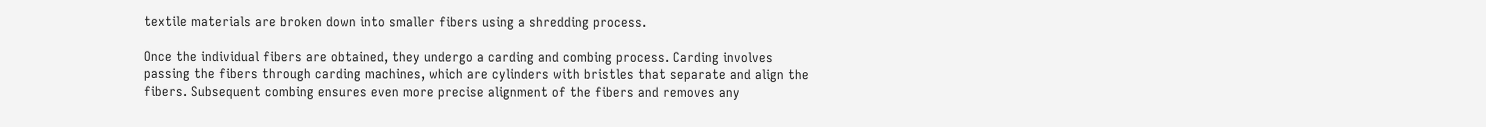textile materials are broken down into smaller fibers using a shredding process.

Once the individual fibers are obtained, they undergo a carding and combing process. Carding involves passing the fibers through carding machines, which are cylinders with bristles that separate and align the fibers. Subsequent combing ensures even more precise alignment of the fibers and removes any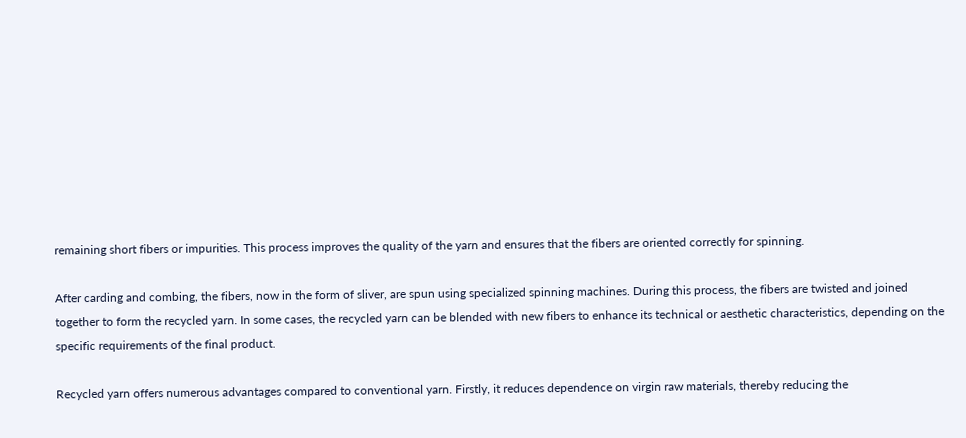remaining short fibers or impurities. This process improves the quality of the yarn and ensures that the fibers are oriented correctly for spinning.

After carding and combing, the fibers, now in the form of sliver, are spun using specialized spinning machines. During this process, the fibers are twisted and joined together to form the recycled yarn. In some cases, the recycled yarn can be blended with new fibers to enhance its technical or aesthetic characteristics, depending on the specific requirements of the final product.

Recycled yarn offers numerous advantages compared to conventional yarn. Firstly, it reduces dependence on virgin raw materials, thereby reducing the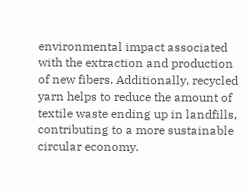environmental impact associated with the extraction and production of new fibers. Additionally, recycled yarn helps to reduce the amount of textile waste ending up in landfills, contributing to a more sustainable circular economy.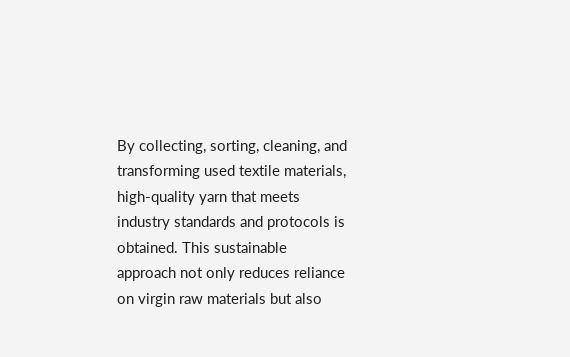By collecting, sorting, cleaning, and transforming used textile materials, high-quality yarn that meets industry standards and protocols is obtained. This sustainable approach not only reduces reliance on virgin raw materials but also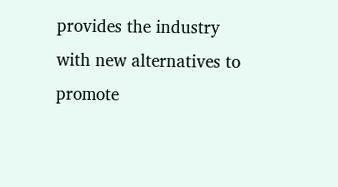provides the industry with new alternatives to promote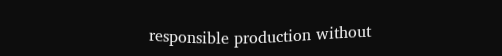responsible production without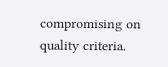compromising on quality criteria.